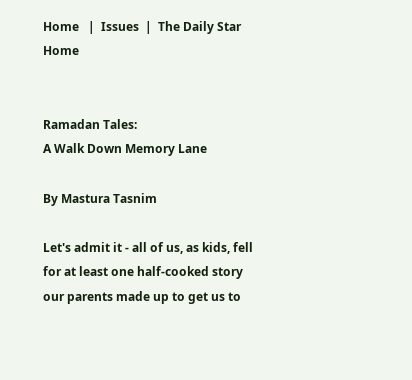Home   |  Issues  |  The Daily Star Home


Ramadan Tales:
A Walk Down Memory Lane

By Mastura Tasnim

Let's admit it - all of us, as kids, fell for at least one half-cooked story our parents made up to get us to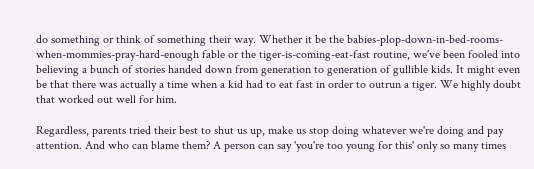do something or think of something their way. Whether it be the babies-plop-down-in-bed-rooms-when-mommies-pray-hard-enough fable or the tiger-is-coming-eat-fast routine, we've been fooled into believing a bunch of stories handed down from generation to generation of gullible kids. It might even be that there was actually a time when a kid had to eat fast in order to outrun a tiger. We highly doubt that worked out well for him.

Regardless, parents tried their best to shut us up, make us stop doing whatever we're doing and pay attention. And who can blame them? A person can say 'you're too young for this' only so many times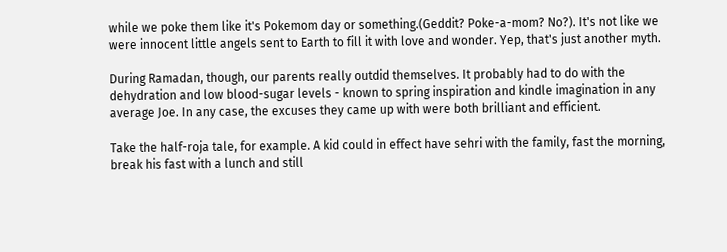while we poke them like it's Pokemom day or something.(Geddit? Poke-a-mom? No?). It's not like we were innocent little angels sent to Earth to fill it with love and wonder. Yep, that's just another myth.

During Ramadan, though, our parents really outdid themselves. It probably had to do with the dehydration and low blood-sugar levels - known to spring inspiration and kindle imagination in any average Joe. In any case, the excuses they came up with were both brilliant and efficient.

Take the half-roja tale, for example. A kid could in effect have sehri with the family, fast the morning, break his fast with a lunch and still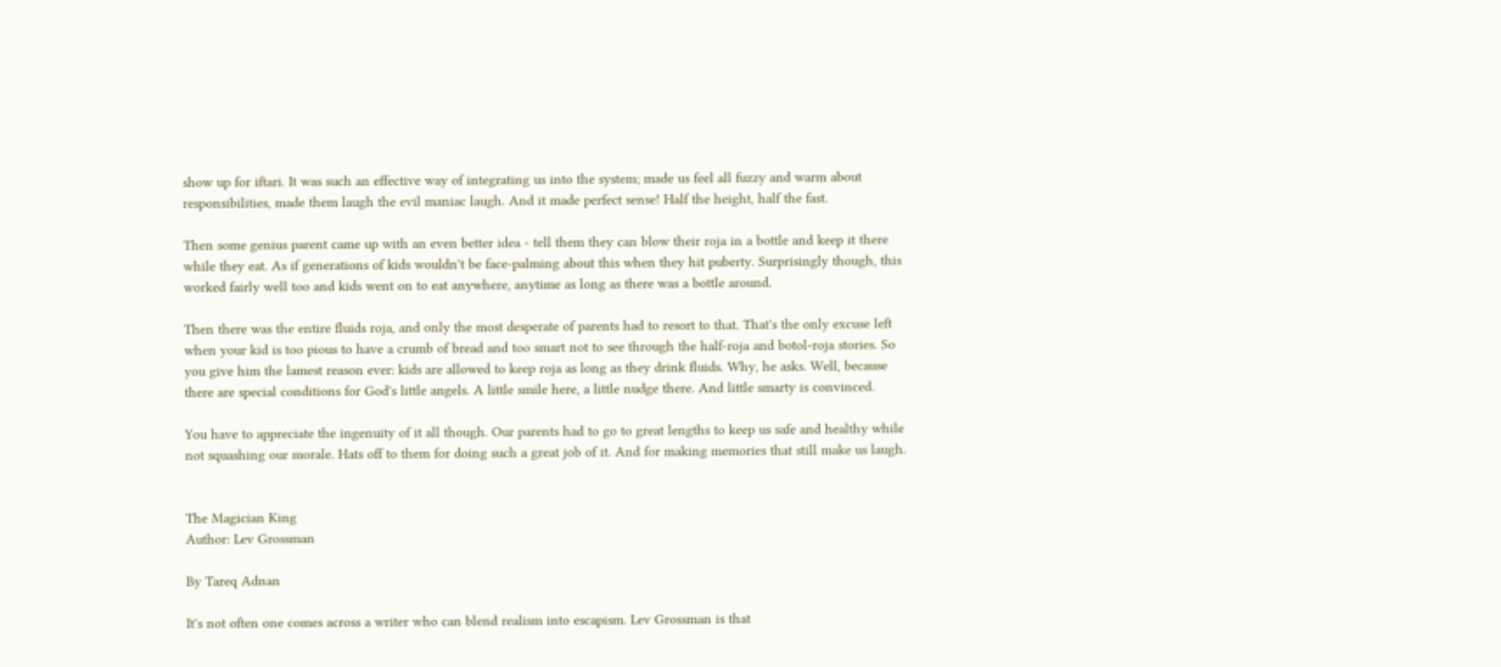show up for iftari. It was such an effective way of integrating us into the system; made us feel all fuzzy and warm about responsibilities, made them laugh the evil maniac laugh. And it made perfect sense! Half the height, half the fast.

Then some genius parent came up with an even better idea - tell them they can blow their roja in a bottle and keep it there while they eat. As if generations of kids wouldn't be face-palming about this when they hit puberty. Surprisingly though, this worked fairly well too and kids went on to eat anywhere, anytime as long as there was a bottle around.

Then there was the entire fluids roja, and only the most desperate of parents had to resort to that. That's the only excuse left when your kid is too pious to have a crumb of bread and too smart not to see through the half-roja and botol-roja stories. So you give him the lamest reason ever: kids are allowed to keep roja as long as they drink fluids. Why, he asks. Well, because there are special conditions for God's little angels. A little smile here, a little nudge there. And little smarty is convinced.

You have to appreciate the ingenuity of it all though. Our parents had to go to great lengths to keep us safe and healthy while not squashing our morale. Hats off to them for doing such a great job of it. And for making memories that still make us laugh.


The Magician King
Author: Lev Grossman

By Tareq Adnan

It's not often one comes across a writer who can blend realism into escapism. Lev Grossman is that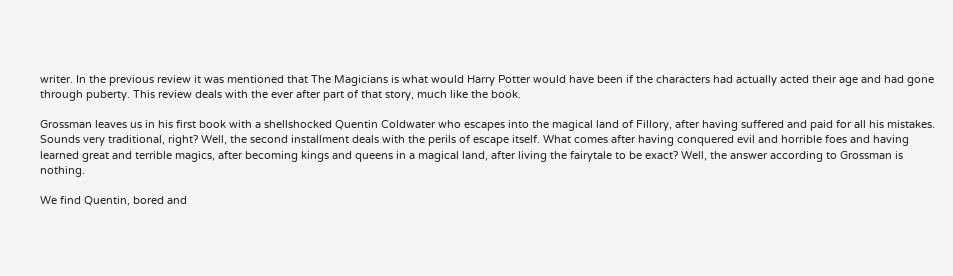writer. In the previous review it was mentioned that The Magicians is what would Harry Potter would have been if the characters had actually acted their age and had gone through puberty. This review deals with the ever after part of that story, much like the book.

Grossman leaves us in his first book with a shellshocked Quentin Coldwater who escapes into the magical land of Fillory, after having suffered and paid for all his mistakes. Sounds very traditional, right? Well, the second installment deals with the perils of escape itself. What comes after having conquered evil and horrible foes and having learned great and terrible magics, after becoming kings and queens in a magical land, after living the fairytale to be exact? Well, the answer according to Grossman is nothing.

We find Quentin, bored and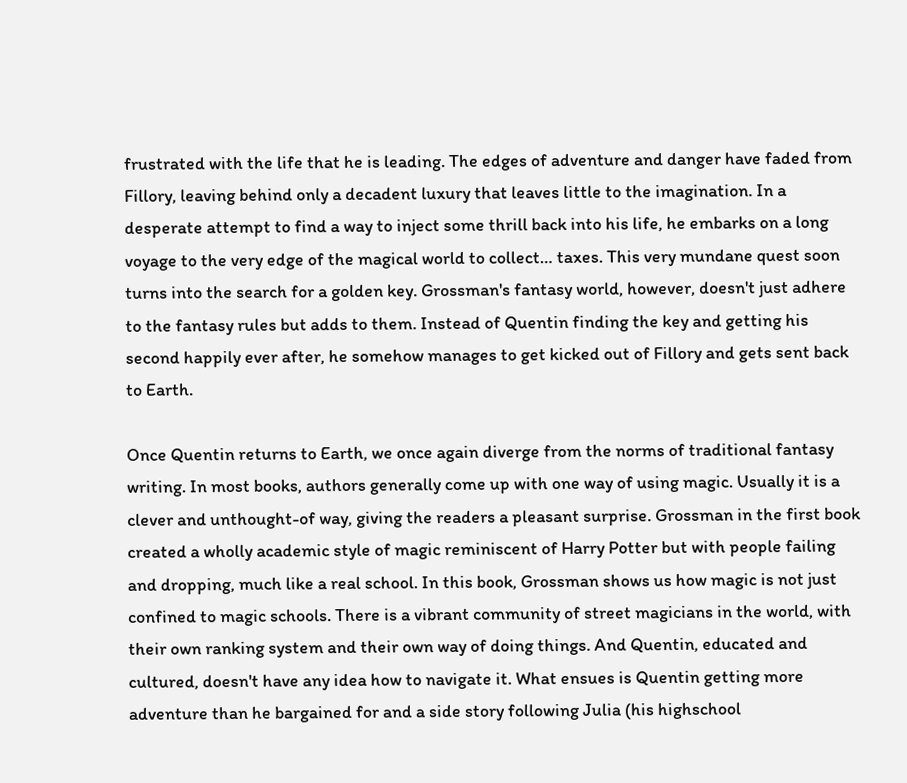frustrated with the life that he is leading. The edges of adventure and danger have faded from Fillory, leaving behind only a decadent luxury that leaves little to the imagination. In a desperate attempt to find a way to inject some thrill back into his life, he embarks on a long voyage to the very edge of the magical world to collect… taxes. This very mundane quest soon turns into the search for a golden key. Grossman's fantasy world, however, doesn't just adhere to the fantasy rules but adds to them. Instead of Quentin finding the key and getting his second happily ever after, he somehow manages to get kicked out of Fillory and gets sent back to Earth.

Once Quentin returns to Earth, we once again diverge from the norms of traditional fantasy writing. In most books, authors generally come up with one way of using magic. Usually it is a clever and unthought-of way, giving the readers a pleasant surprise. Grossman in the first book created a wholly academic style of magic reminiscent of Harry Potter but with people failing and dropping, much like a real school. In this book, Grossman shows us how magic is not just confined to magic schools. There is a vibrant community of street magicians in the world, with their own ranking system and their own way of doing things. And Quentin, educated and cultured, doesn't have any idea how to navigate it. What ensues is Quentin getting more adventure than he bargained for and a side story following Julia (his highschool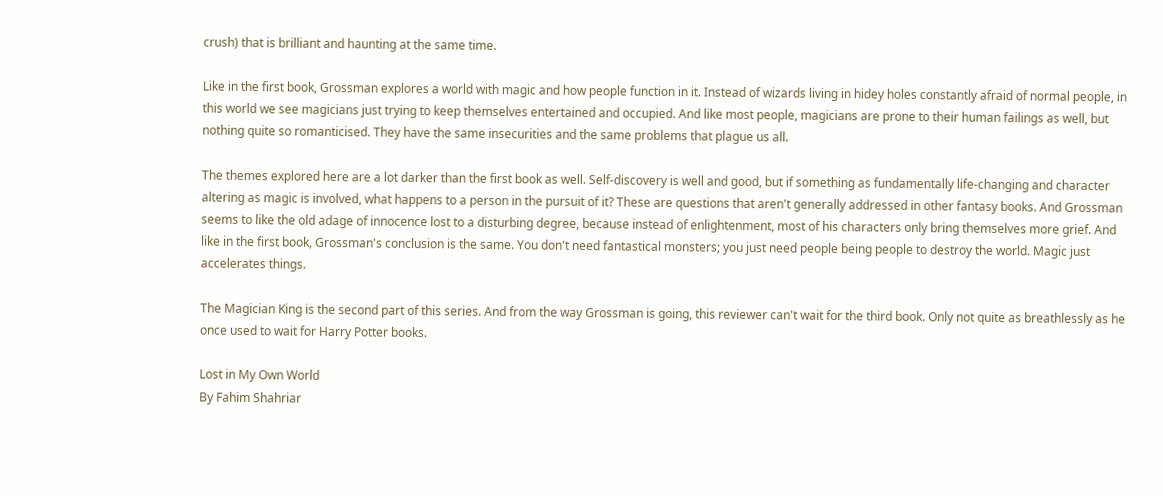crush) that is brilliant and haunting at the same time.

Like in the first book, Grossman explores a world with magic and how people function in it. Instead of wizards living in hidey holes constantly afraid of normal people, in this world we see magicians just trying to keep themselves entertained and occupied. And like most people, magicians are prone to their human failings as well, but nothing quite so romanticised. They have the same insecurities and the same problems that plague us all.

The themes explored here are a lot darker than the first book as well. Self-discovery is well and good, but if something as fundamentally life-changing and character altering as magic is involved, what happens to a person in the pursuit of it? These are questions that aren't generally addressed in other fantasy books. And Grossman seems to like the old adage of innocence lost to a disturbing degree, because instead of enlightenment, most of his characters only bring themselves more grief. And like in the first book, Grossman's conclusion is the same. You don't need fantastical monsters; you just need people being people to destroy the world. Magic just accelerates things.

The Magician King is the second part of this series. And from the way Grossman is going, this reviewer can't wait for the third book. Only not quite as breathlessly as he once used to wait for Harry Potter books.

Lost in My Own World
By Fahim Shahriar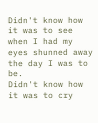Didn't know how it was to see when I had my eyes shunned away
the day I was to be.
Didn't know how it was to cry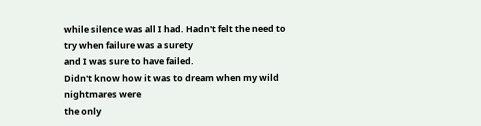while silence was all I had. Hadn't felt the need to try when failure was a surety
and I was sure to have failed.
Didn't know how it was to dream when my wild nightmares were
the only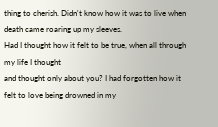thing to cherish. Didn't know how it was to live when death came roaring up my sleeves.
Had I thought how it felt to be true, when all through my life I thought
and thought only about you? I had forgotten how it felt to love being drowned in my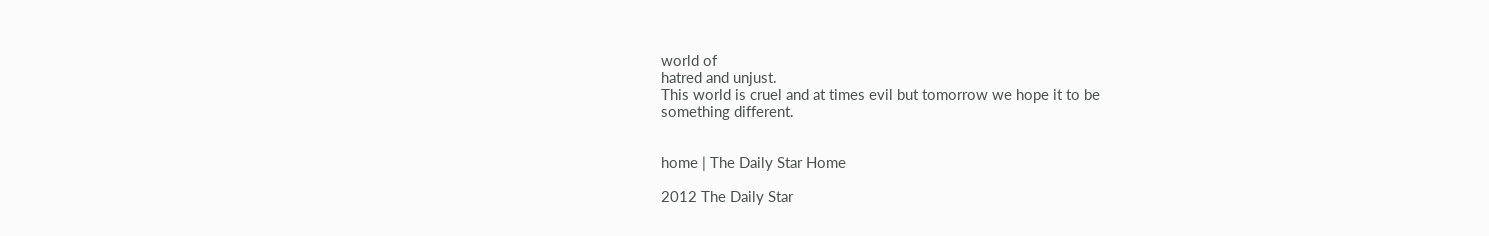world of
hatred and unjust.
This world is cruel and at times evil but tomorrow we hope it to be
something different.


home | The Daily Star Home

2012 The Daily Star